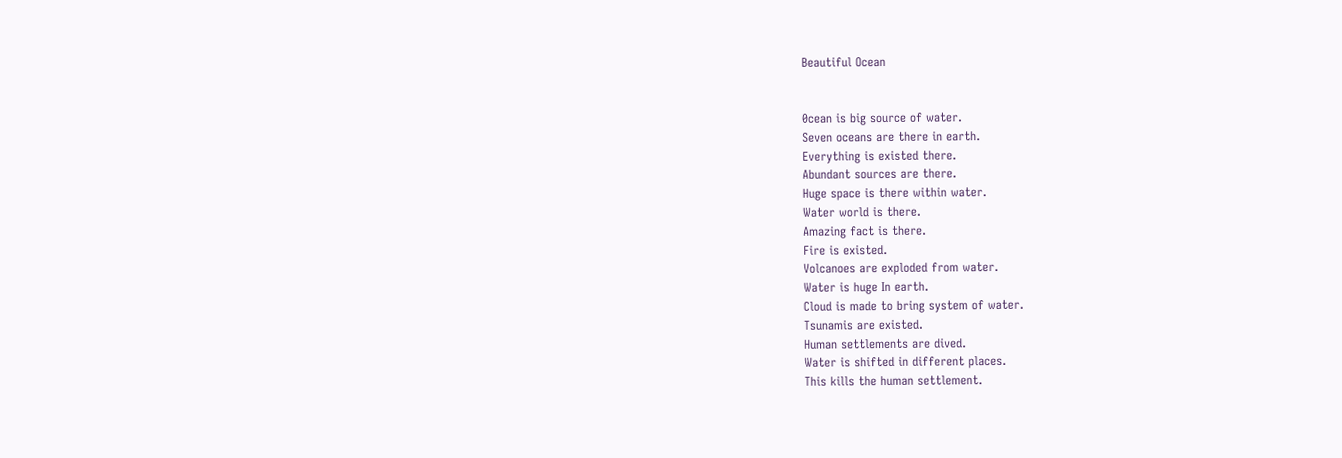Beautiful Ocean


0cean is big source of water.
Seven oceans are there in earth.
Everything is existed there.
Abundant sources are there.
Huge space is there within water.
Water world is there.
Amazing fact is there.
Fire is existed.
Volcanoes are exploded from water.
Water is huge In earth.
Cloud is made to bring system of water.
Tsunamis are existed.
Human settlements are dived.
Water is shifted in different places.
This kills the human settlement.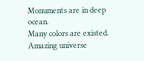Monuments are in deep ocean.
Many colors are existed.
Amazing universe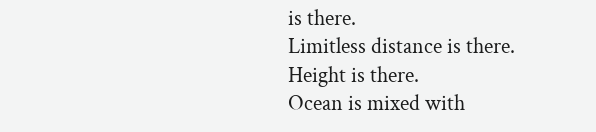is there.
Limitless distance is there.
Height is there.
Ocean is mixed with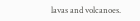lavas and volcanoes.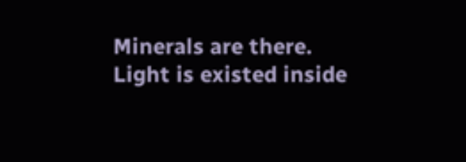Minerals are there.
Light is existed inside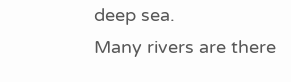deep sea.
Many rivers are there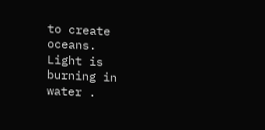to create oceans.
Light is burning in water .